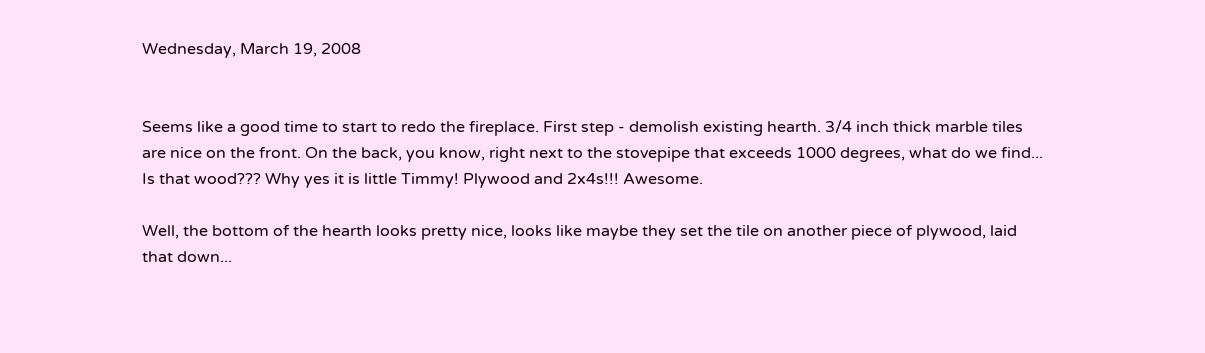Wednesday, March 19, 2008


Seems like a good time to start to redo the fireplace. First step - demolish existing hearth. 3/4 inch thick marble tiles are nice on the front. On the back, you know, right next to the stovepipe that exceeds 1000 degrees, what do we find... Is that wood??? Why yes it is little Timmy! Plywood and 2x4s!!! Awesome.

Well, the bottom of the hearth looks pretty nice, looks like maybe they set the tile on another piece of plywood, laid that down...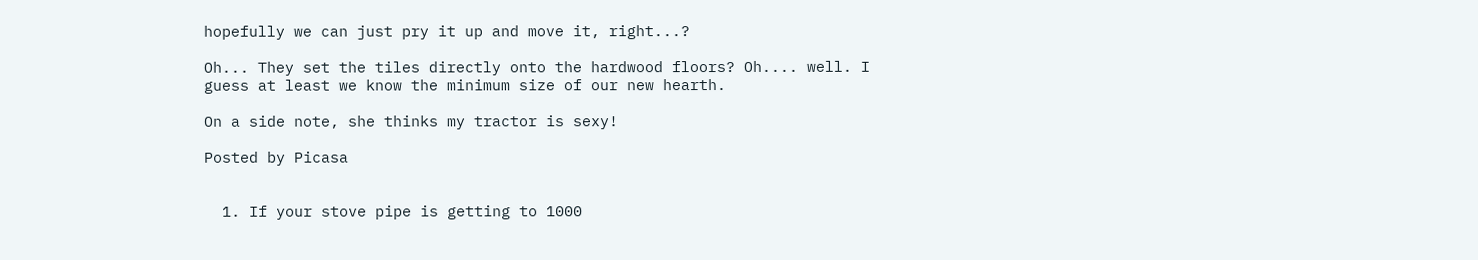hopefully we can just pry it up and move it, right...?

Oh... They set the tiles directly onto the hardwood floors? Oh.... well. I guess at least we know the minimum size of our new hearth.

On a side note, she thinks my tractor is sexy!

Posted by Picasa


  1. If your stove pipe is getting to 1000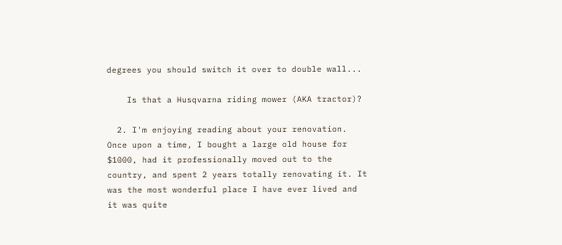degrees you should switch it over to double wall...

    Is that a Husqvarna riding mower (AKA tractor)?

  2. I'm enjoying reading about your renovation. Once upon a time, I bought a large old house for $1000, had it professionally moved out to the country, and spent 2 years totally renovating it. It was the most wonderful place I have ever lived and it was quite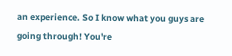an experience. So I know what you guys are going through! You're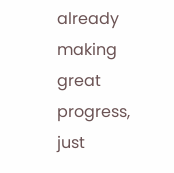already making great progress, just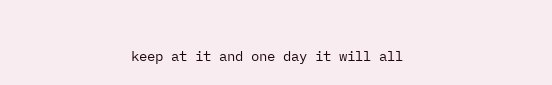keep at it and one day it will all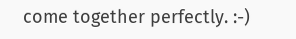come together perfectly. :-)